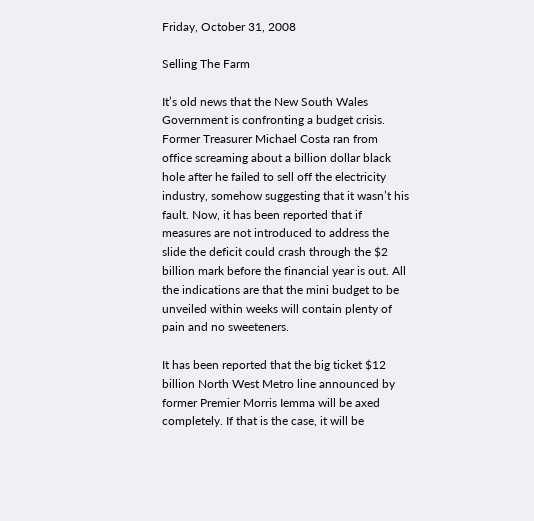Friday, October 31, 2008

Selling The Farm

It’s old news that the New South Wales Government is confronting a budget crisis. Former Treasurer Michael Costa ran from office screaming about a billion dollar black hole after he failed to sell off the electricity industry, somehow suggesting that it wasn’t his fault. Now, it has been reported that if measures are not introduced to address the slide the deficit could crash through the $2 billion mark before the financial year is out. All the indications are that the mini budget to be unveiled within weeks will contain plenty of pain and no sweeteners.

It has been reported that the big ticket $12 billion North West Metro line announced by former Premier Morris Iemma will be axed completely. If that is the case, it will be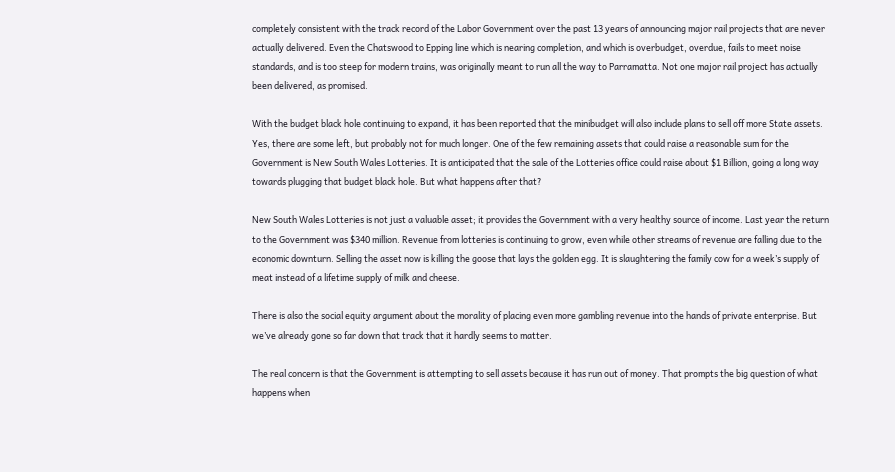completely consistent with the track record of the Labor Government over the past 13 years of announcing major rail projects that are never actually delivered. Even the Chatswood to Epping line which is nearing completion, and which is overbudget, overdue, fails to meet noise standards, and is too steep for modern trains, was originally meant to run all the way to Parramatta. Not one major rail project has actually been delivered, as promised.

With the budget black hole continuing to expand, it has been reported that the minibudget will also include plans to sell off more State assets. Yes, there are some left, but probably not for much longer. One of the few remaining assets that could raise a reasonable sum for the Government is New South Wales Lotteries. It is anticipated that the sale of the Lotteries office could raise about $1 Billion, going a long way towards plugging that budget black hole. But what happens after that?

New South Wales Lotteries is not just a valuable asset; it provides the Government with a very healthy source of income. Last year the return to the Government was $340 million. Revenue from lotteries is continuing to grow, even while other streams of revenue are falling due to the economic downturn. Selling the asset now is killing the goose that lays the golden egg. It is slaughtering the family cow for a week’s supply of meat instead of a lifetime supply of milk and cheese.

There is also the social equity argument about the morality of placing even more gambling revenue into the hands of private enterprise. But we’ve already gone so far down that track that it hardly seems to matter.

The real concern is that the Government is attempting to sell assets because it has run out of money. That prompts the big question of what happens when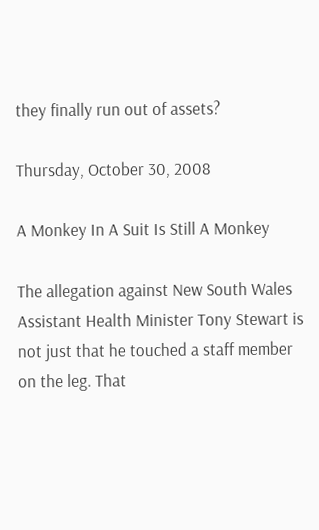they finally run out of assets?

Thursday, October 30, 2008

A Monkey In A Suit Is Still A Monkey

The allegation against New South Wales Assistant Health Minister Tony Stewart is not just that he touched a staff member on the leg. That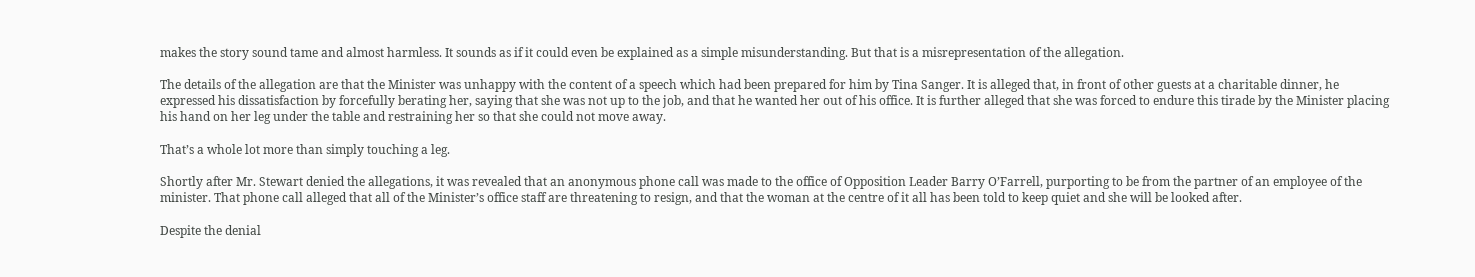makes the story sound tame and almost harmless. It sounds as if it could even be explained as a simple misunderstanding. But that is a misrepresentation of the allegation.

The details of the allegation are that the Minister was unhappy with the content of a speech which had been prepared for him by Tina Sanger. It is alleged that, in front of other guests at a charitable dinner, he expressed his dissatisfaction by forcefully berating her, saying that she was not up to the job, and that he wanted her out of his office. It is further alleged that she was forced to endure this tirade by the Minister placing his hand on her leg under the table and restraining her so that she could not move away.

That’s a whole lot more than simply touching a leg.

Shortly after Mr. Stewart denied the allegations, it was revealed that an anonymous phone call was made to the office of Opposition Leader Barry O’Farrell, purporting to be from the partner of an employee of the minister. That phone call alleged that all of the Minister’s office staff are threatening to resign, and that the woman at the centre of it all has been told to keep quiet and she will be looked after.

Despite the denial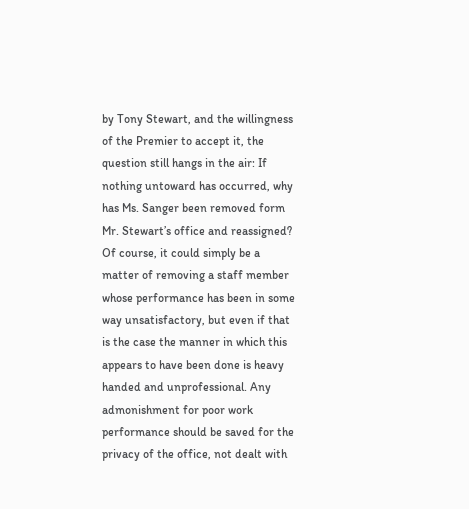by Tony Stewart, and the willingness of the Premier to accept it, the question still hangs in the air: If nothing untoward has occurred, why has Ms. Sanger been removed form Mr. Stewart’s office and reassigned? Of course, it could simply be a matter of removing a staff member whose performance has been in some way unsatisfactory, but even if that is the case the manner in which this appears to have been done is heavy handed and unprofessional. Any admonishment for poor work performance should be saved for the privacy of the office, not dealt with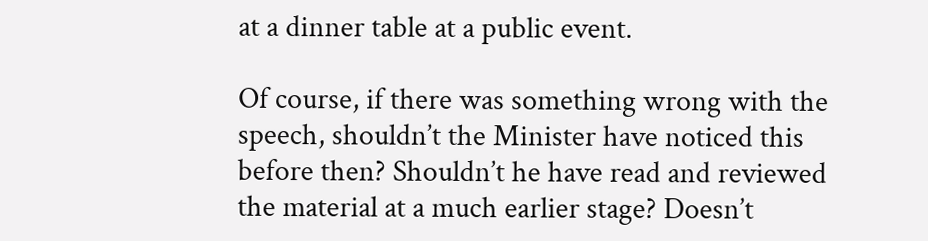at a dinner table at a public event.

Of course, if there was something wrong with the speech, shouldn’t the Minister have noticed this before then? Shouldn’t he have read and reviewed the material at a much earlier stage? Doesn’t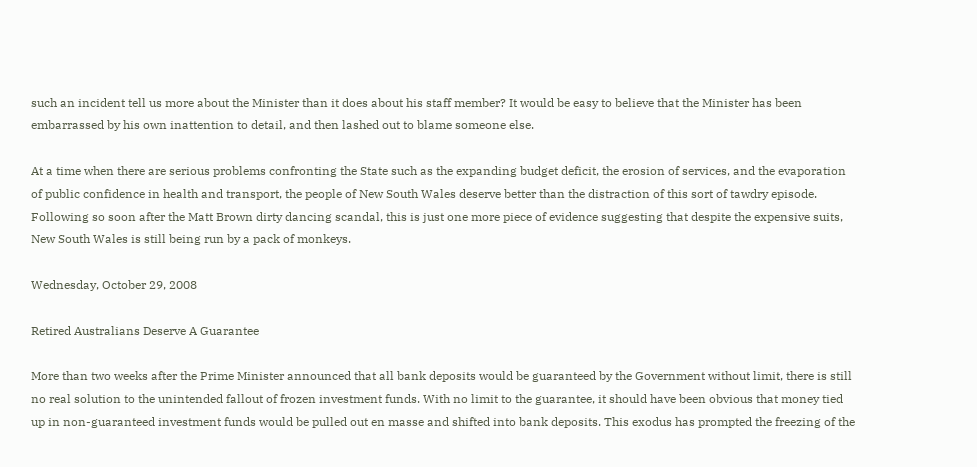such an incident tell us more about the Minister than it does about his staff member? It would be easy to believe that the Minister has been embarrassed by his own inattention to detail, and then lashed out to blame someone else.

At a time when there are serious problems confronting the State such as the expanding budget deficit, the erosion of services, and the evaporation of public confidence in health and transport, the people of New South Wales deserve better than the distraction of this sort of tawdry episode. Following so soon after the Matt Brown dirty dancing scandal, this is just one more piece of evidence suggesting that despite the expensive suits, New South Wales is still being run by a pack of monkeys.

Wednesday, October 29, 2008

Retired Australians Deserve A Guarantee

More than two weeks after the Prime Minister announced that all bank deposits would be guaranteed by the Government without limit, there is still no real solution to the unintended fallout of frozen investment funds. With no limit to the guarantee, it should have been obvious that money tied up in non-guaranteed investment funds would be pulled out en masse and shifted into bank deposits. This exodus has prompted the freezing of the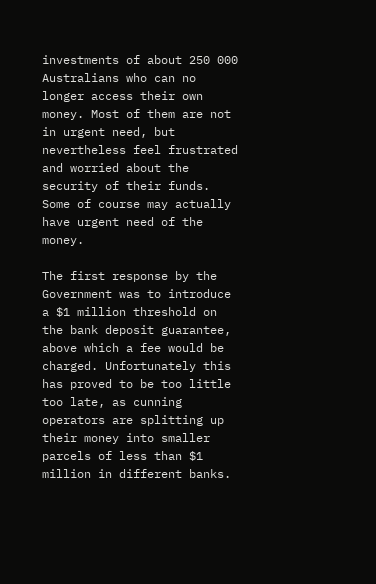investments of about 250 000 Australians who can no longer access their own money. Most of them are not in urgent need, but nevertheless feel frustrated and worried about the security of their funds. Some of course may actually have urgent need of the money.

The first response by the Government was to introduce a $1 million threshold on the bank deposit guarantee, above which a fee would be charged. Unfortunately this has proved to be too little too late, as cunning operators are splitting up their money into smaller parcels of less than $1 million in different banks.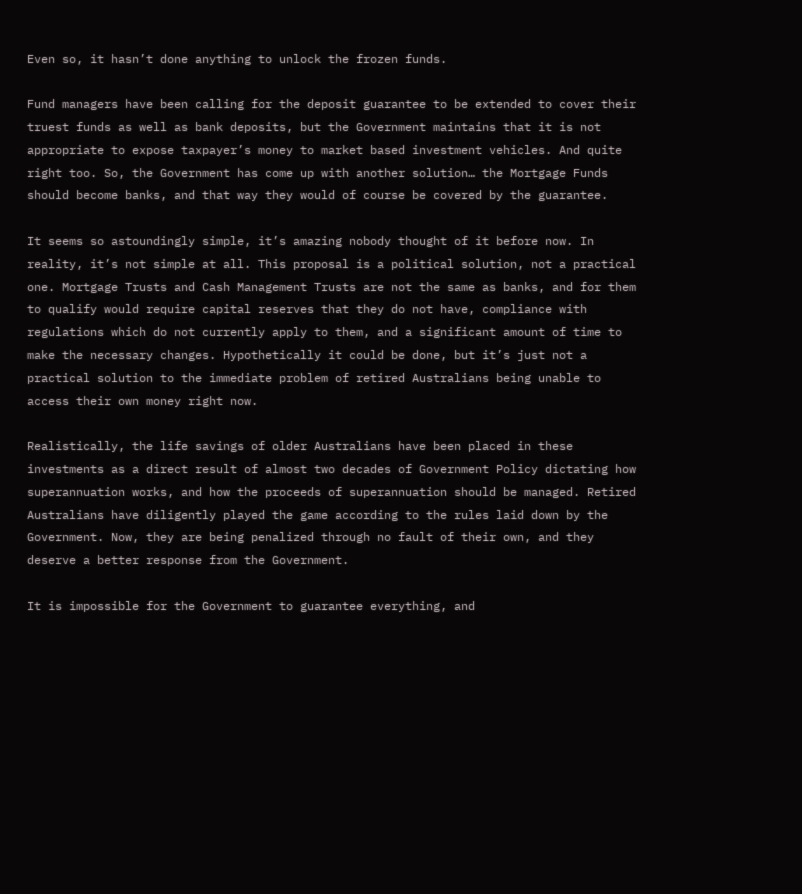Even so, it hasn’t done anything to unlock the frozen funds.

Fund managers have been calling for the deposit guarantee to be extended to cover their truest funds as well as bank deposits, but the Government maintains that it is not appropriate to expose taxpayer’s money to market based investment vehicles. And quite right too. So, the Government has come up with another solution… the Mortgage Funds should become banks, and that way they would of course be covered by the guarantee.

It seems so astoundingly simple, it’s amazing nobody thought of it before now. In reality, it’s not simple at all. This proposal is a political solution, not a practical one. Mortgage Trusts and Cash Management Trusts are not the same as banks, and for them to qualify would require capital reserves that they do not have, compliance with regulations which do not currently apply to them, and a significant amount of time to make the necessary changes. Hypothetically it could be done, but it’s just not a practical solution to the immediate problem of retired Australians being unable to access their own money right now.

Realistically, the life savings of older Australians have been placed in these investments as a direct result of almost two decades of Government Policy dictating how superannuation works, and how the proceeds of superannuation should be managed. Retired Australians have diligently played the game according to the rules laid down by the Government. Now, they are being penalized through no fault of their own, and they deserve a better response from the Government.

It is impossible for the Government to guarantee everything, and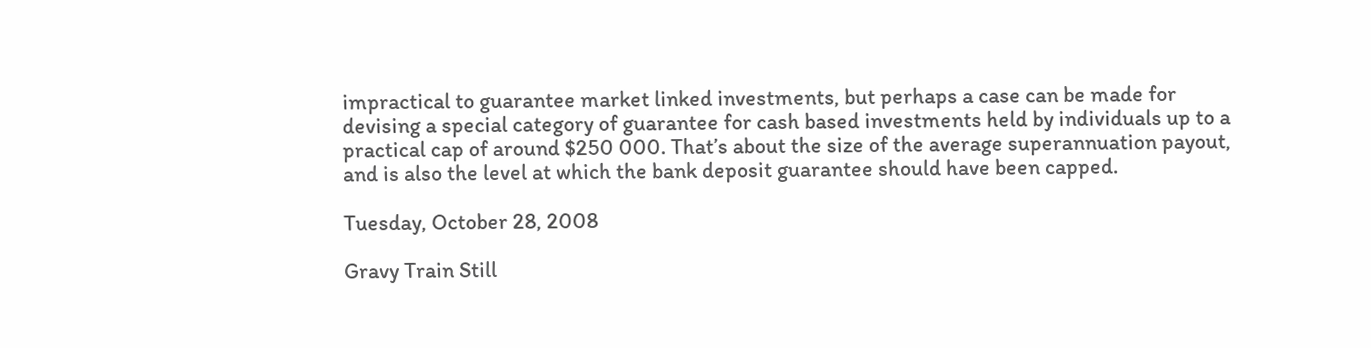impractical to guarantee market linked investments, but perhaps a case can be made for devising a special category of guarantee for cash based investments held by individuals up to a practical cap of around $250 000. That’s about the size of the average superannuation payout, and is also the level at which the bank deposit guarantee should have been capped.

Tuesday, October 28, 2008

Gravy Train Still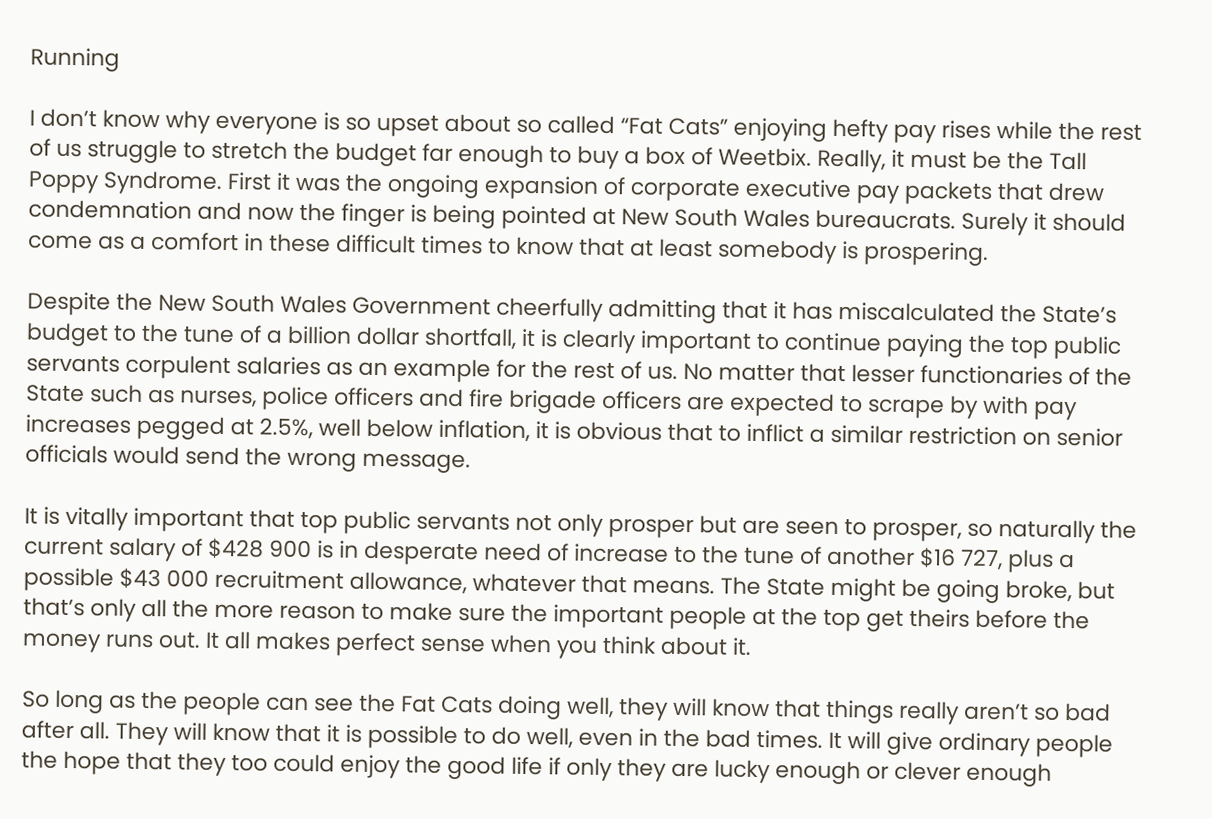Running

I don’t know why everyone is so upset about so called “Fat Cats” enjoying hefty pay rises while the rest of us struggle to stretch the budget far enough to buy a box of Weetbix. Really, it must be the Tall Poppy Syndrome. First it was the ongoing expansion of corporate executive pay packets that drew condemnation and now the finger is being pointed at New South Wales bureaucrats. Surely it should come as a comfort in these difficult times to know that at least somebody is prospering.

Despite the New South Wales Government cheerfully admitting that it has miscalculated the State’s budget to the tune of a billion dollar shortfall, it is clearly important to continue paying the top public servants corpulent salaries as an example for the rest of us. No matter that lesser functionaries of the State such as nurses, police officers and fire brigade officers are expected to scrape by with pay increases pegged at 2.5%, well below inflation, it is obvious that to inflict a similar restriction on senior officials would send the wrong message.

It is vitally important that top public servants not only prosper but are seen to prosper, so naturally the current salary of $428 900 is in desperate need of increase to the tune of another $16 727, plus a possible $43 000 recruitment allowance, whatever that means. The State might be going broke, but that’s only all the more reason to make sure the important people at the top get theirs before the money runs out. It all makes perfect sense when you think about it.

So long as the people can see the Fat Cats doing well, they will know that things really aren’t so bad after all. They will know that it is possible to do well, even in the bad times. It will give ordinary people the hope that they too could enjoy the good life if only they are lucky enough or clever enough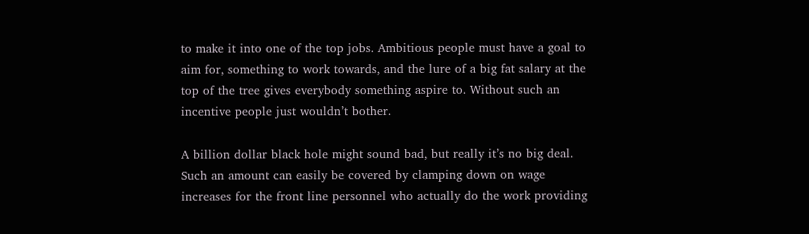to make it into one of the top jobs. Ambitious people must have a goal to aim for, something to work towards, and the lure of a big fat salary at the top of the tree gives everybody something aspire to. Without such an incentive people just wouldn’t bother.

A billion dollar black hole might sound bad, but really it’s no big deal. Such an amount can easily be covered by clamping down on wage increases for the front line personnel who actually do the work providing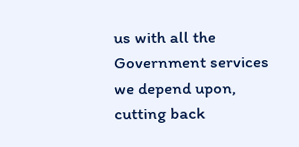us with all the Government services we depend upon, cutting back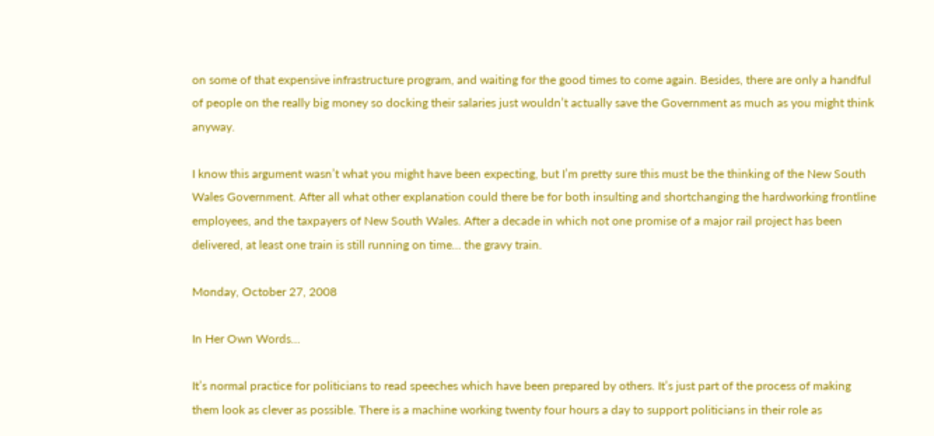on some of that expensive infrastructure program, and waiting for the good times to come again. Besides, there are only a handful of people on the really big money so docking their salaries just wouldn’t actually save the Government as much as you might think anyway.

I know this argument wasn’t what you might have been expecting, but I’m pretty sure this must be the thinking of the New South Wales Government. After all what other explanation could there be for both insulting and shortchanging the hardworking frontline employees, and the taxpayers of New South Wales. After a decade in which not one promise of a major rail project has been delivered, at least one train is still running on time… the gravy train.

Monday, October 27, 2008

In Her Own Words…

It’s normal practice for politicians to read speeches which have been prepared by others. It’s just part of the process of making them look as clever as possible. There is a machine working twenty four hours a day to support politicians in their role as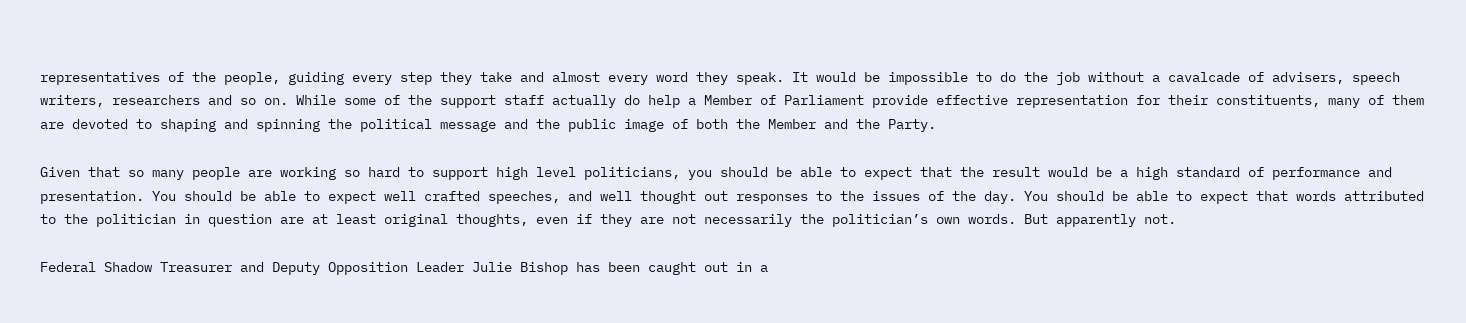representatives of the people, guiding every step they take and almost every word they speak. It would be impossible to do the job without a cavalcade of advisers, speech writers, researchers and so on. While some of the support staff actually do help a Member of Parliament provide effective representation for their constituents, many of them are devoted to shaping and spinning the political message and the public image of both the Member and the Party.

Given that so many people are working so hard to support high level politicians, you should be able to expect that the result would be a high standard of performance and presentation. You should be able to expect well crafted speeches, and well thought out responses to the issues of the day. You should be able to expect that words attributed to the politician in question are at least original thoughts, even if they are not necessarily the politician’s own words. But apparently not.

Federal Shadow Treasurer and Deputy Opposition Leader Julie Bishop has been caught out in a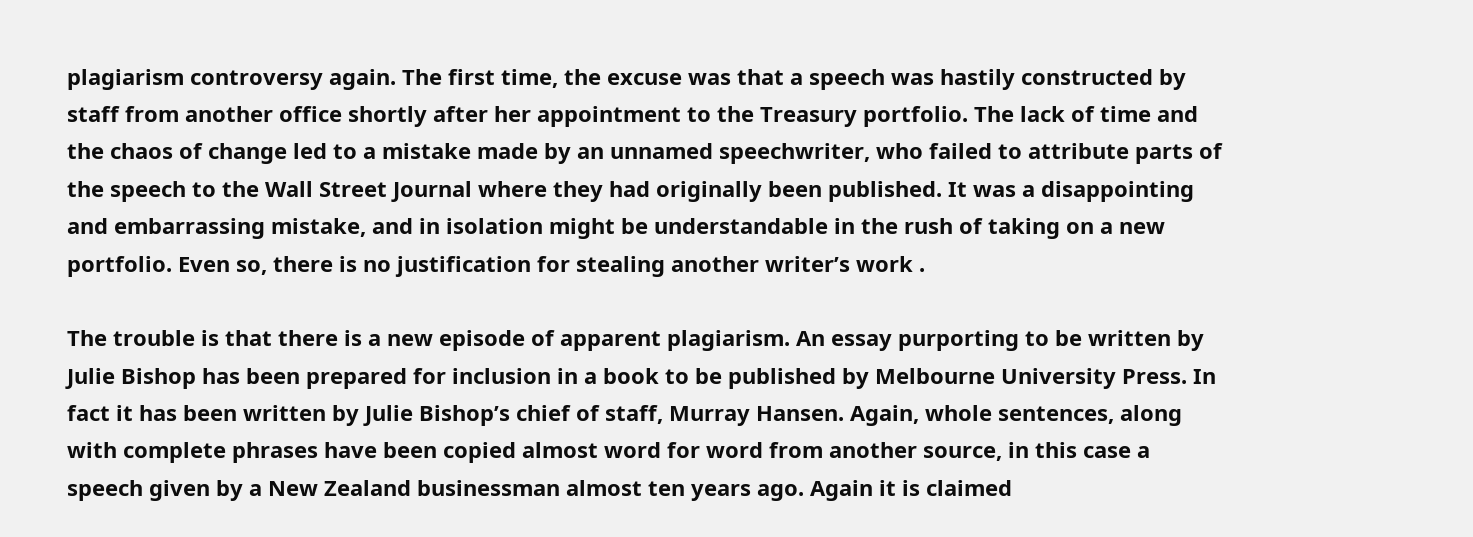plagiarism controversy again. The first time, the excuse was that a speech was hastily constructed by staff from another office shortly after her appointment to the Treasury portfolio. The lack of time and the chaos of change led to a mistake made by an unnamed speechwriter, who failed to attribute parts of the speech to the Wall Street Journal where they had originally been published. It was a disappointing and embarrassing mistake, and in isolation might be understandable in the rush of taking on a new portfolio. Even so, there is no justification for stealing another writer’s work .

The trouble is that there is a new episode of apparent plagiarism. An essay purporting to be written by Julie Bishop has been prepared for inclusion in a book to be published by Melbourne University Press. In fact it has been written by Julie Bishop’s chief of staff, Murray Hansen. Again, whole sentences, along with complete phrases have been copied almost word for word from another source, in this case a speech given by a New Zealand businessman almost ten years ago. Again it is claimed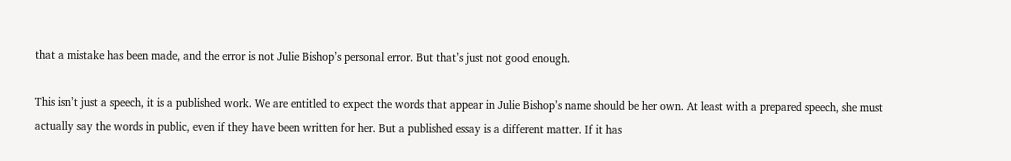that a mistake has been made, and the error is not Julie Bishop’s personal error. But that’s just not good enough.

This isn’t just a speech, it is a published work. We are entitled to expect the words that appear in Julie Bishop’s name should be her own. At least with a prepared speech, she must actually say the words in public, even if they have been written for her. But a published essay is a different matter. If it has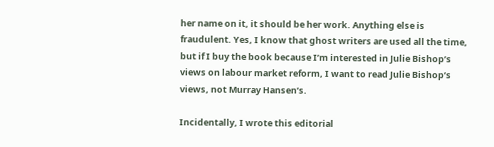her name on it, it should be her work. Anything else is fraudulent. Yes, I know that ghost writers are used all the time, but if I buy the book because I’m interested in Julie Bishop’s views on labour market reform, I want to read Julie Bishop’s views, not Murray Hansen’s.

Incidentally, I wrote this editorial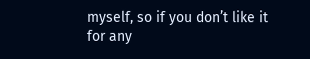myself, so if you don’t like it for any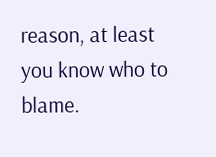reason, at least you know who to blame.